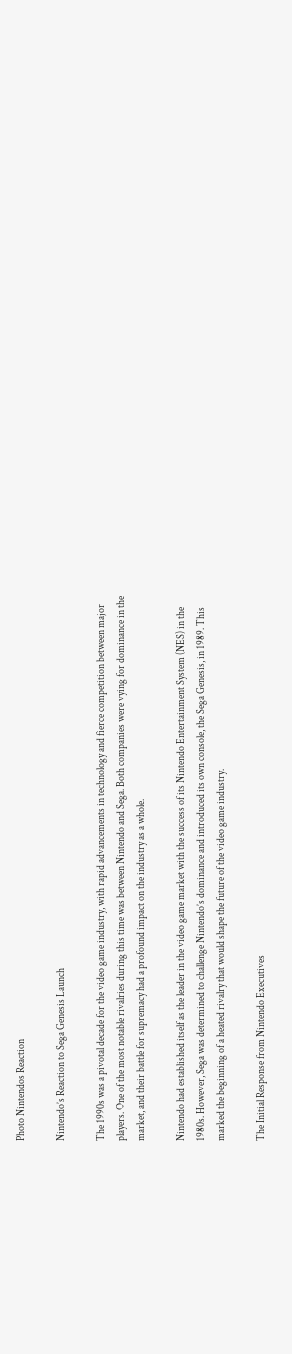Photo Nintendos Reaction

Nintendo’s Reaction to Sega Genesis Launch

The 1990s was a pivotal decade for the video game industry, with rapid advancements in technology and fierce competition between major players. One of the most notable rivalries during this time was between Nintendo and Sega. Both companies were vying for dominance in the market, and their battle for supremacy had a profound impact on the industry as a whole.

Nintendo had established itself as the leader in the video game market with the success of its Nintendo Entertainment System (NES) in the 1980s. However, Sega was determined to challenge Nintendo’s dominance and introduced its own console, the Sega Genesis, in 1989. This marked the beginning of a heated rivalry that would shape the future of the video game industry.

The Initial Response from Nintendo Executives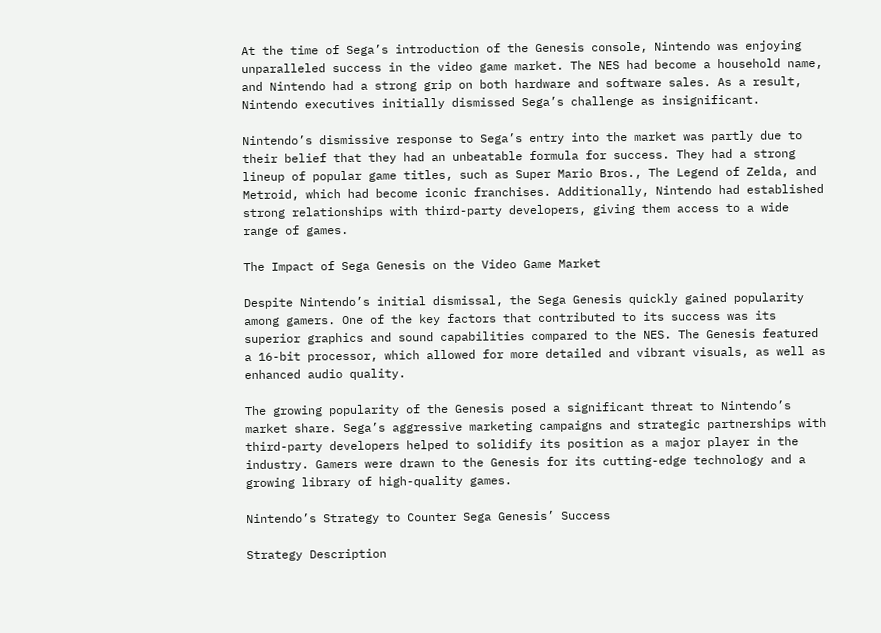At the time of Sega’s introduction of the Genesis console, Nintendo was enjoying unparalleled success in the video game market. The NES had become a household name, and Nintendo had a strong grip on both hardware and software sales. As a result, Nintendo executives initially dismissed Sega’s challenge as insignificant.

Nintendo’s dismissive response to Sega’s entry into the market was partly due to their belief that they had an unbeatable formula for success. They had a strong lineup of popular game titles, such as Super Mario Bros., The Legend of Zelda, and Metroid, which had become iconic franchises. Additionally, Nintendo had established strong relationships with third-party developers, giving them access to a wide range of games.

The Impact of Sega Genesis on the Video Game Market

Despite Nintendo’s initial dismissal, the Sega Genesis quickly gained popularity among gamers. One of the key factors that contributed to its success was its superior graphics and sound capabilities compared to the NES. The Genesis featured a 16-bit processor, which allowed for more detailed and vibrant visuals, as well as enhanced audio quality.

The growing popularity of the Genesis posed a significant threat to Nintendo’s market share. Sega’s aggressive marketing campaigns and strategic partnerships with third-party developers helped to solidify its position as a major player in the industry. Gamers were drawn to the Genesis for its cutting-edge technology and a growing library of high-quality games.

Nintendo’s Strategy to Counter Sega Genesis’ Success

Strategy Description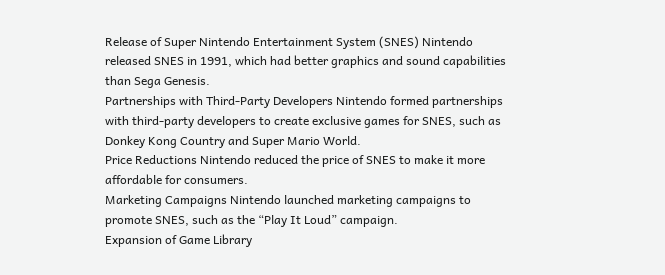Release of Super Nintendo Entertainment System (SNES) Nintendo released SNES in 1991, which had better graphics and sound capabilities than Sega Genesis.
Partnerships with Third-Party Developers Nintendo formed partnerships with third-party developers to create exclusive games for SNES, such as Donkey Kong Country and Super Mario World.
Price Reductions Nintendo reduced the price of SNES to make it more affordable for consumers.
Marketing Campaigns Nintendo launched marketing campaigns to promote SNES, such as the “Play It Loud” campaign.
Expansion of Game Library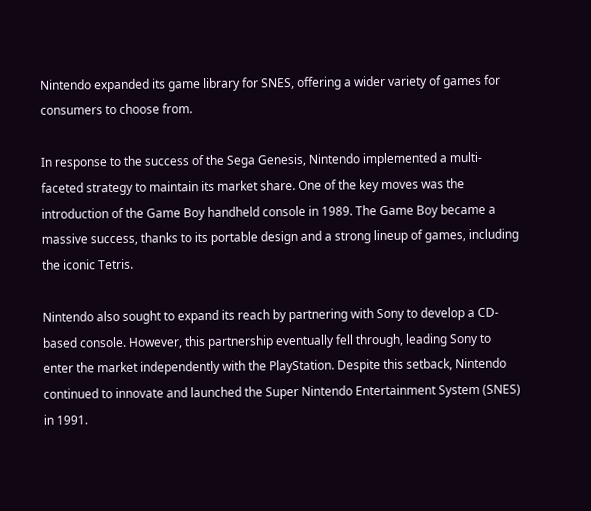Nintendo expanded its game library for SNES, offering a wider variety of games for consumers to choose from.

In response to the success of the Sega Genesis, Nintendo implemented a multi-faceted strategy to maintain its market share. One of the key moves was the introduction of the Game Boy handheld console in 1989. The Game Boy became a massive success, thanks to its portable design and a strong lineup of games, including the iconic Tetris.

Nintendo also sought to expand its reach by partnering with Sony to develop a CD-based console. However, this partnership eventually fell through, leading Sony to enter the market independently with the PlayStation. Despite this setback, Nintendo continued to innovate and launched the Super Nintendo Entertainment System (SNES) in 1991.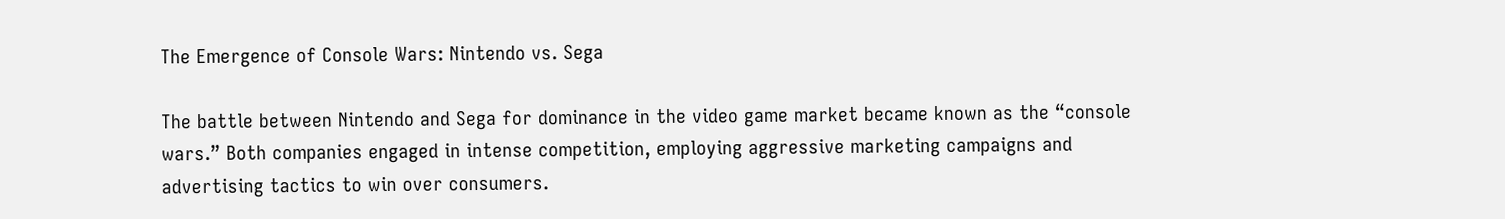The Emergence of Console Wars: Nintendo vs. Sega

The battle between Nintendo and Sega for dominance in the video game market became known as the “console wars.” Both companies engaged in intense competition, employing aggressive marketing campaigns and advertising tactics to win over consumers.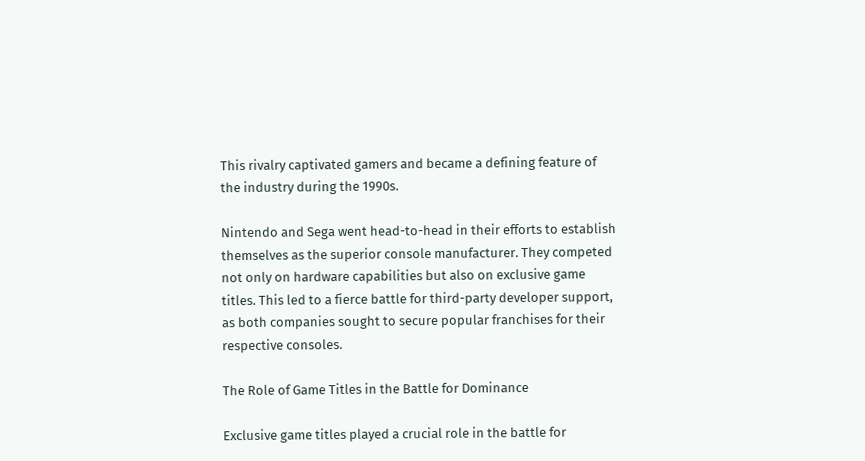This rivalry captivated gamers and became a defining feature of the industry during the 1990s.

Nintendo and Sega went head-to-head in their efforts to establish themselves as the superior console manufacturer. They competed not only on hardware capabilities but also on exclusive game titles. This led to a fierce battle for third-party developer support, as both companies sought to secure popular franchises for their respective consoles.

The Role of Game Titles in the Battle for Dominance

Exclusive game titles played a crucial role in the battle for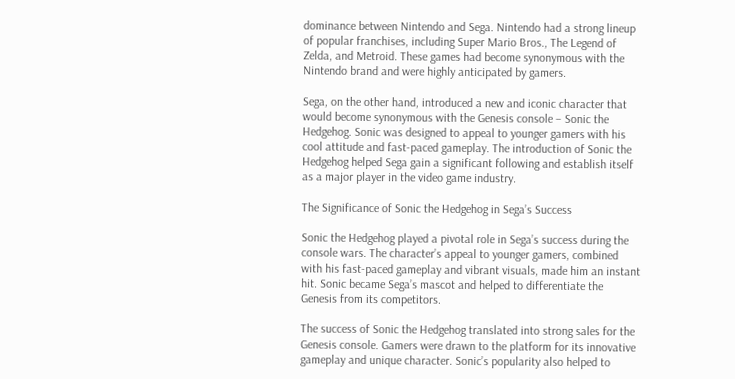dominance between Nintendo and Sega. Nintendo had a strong lineup of popular franchises, including Super Mario Bros., The Legend of Zelda, and Metroid. These games had become synonymous with the Nintendo brand and were highly anticipated by gamers.

Sega, on the other hand, introduced a new and iconic character that would become synonymous with the Genesis console – Sonic the Hedgehog. Sonic was designed to appeal to younger gamers with his cool attitude and fast-paced gameplay. The introduction of Sonic the Hedgehog helped Sega gain a significant following and establish itself as a major player in the video game industry.

The Significance of Sonic the Hedgehog in Sega’s Success

Sonic the Hedgehog played a pivotal role in Sega’s success during the console wars. The character’s appeal to younger gamers, combined with his fast-paced gameplay and vibrant visuals, made him an instant hit. Sonic became Sega’s mascot and helped to differentiate the Genesis from its competitors.

The success of Sonic the Hedgehog translated into strong sales for the Genesis console. Gamers were drawn to the platform for its innovative gameplay and unique character. Sonic’s popularity also helped to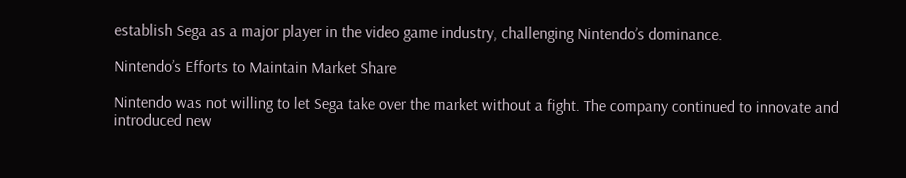establish Sega as a major player in the video game industry, challenging Nintendo’s dominance.

Nintendo’s Efforts to Maintain Market Share

Nintendo was not willing to let Sega take over the market without a fight. The company continued to innovate and introduced new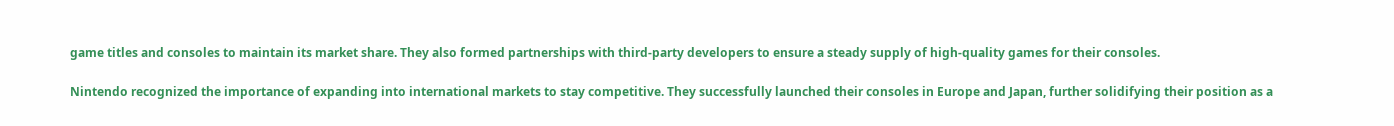game titles and consoles to maintain its market share. They also formed partnerships with third-party developers to ensure a steady supply of high-quality games for their consoles.

Nintendo recognized the importance of expanding into international markets to stay competitive. They successfully launched their consoles in Europe and Japan, further solidifying their position as a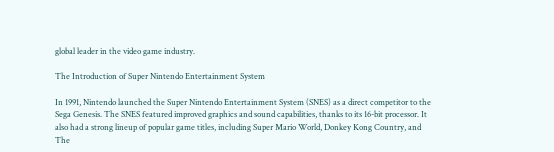global leader in the video game industry.

The Introduction of Super Nintendo Entertainment System

In 1991, Nintendo launched the Super Nintendo Entertainment System (SNES) as a direct competitor to the Sega Genesis. The SNES featured improved graphics and sound capabilities, thanks to its 16-bit processor. It also had a strong lineup of popular game titles, including Super Mario World, Donkey Kong Country, and The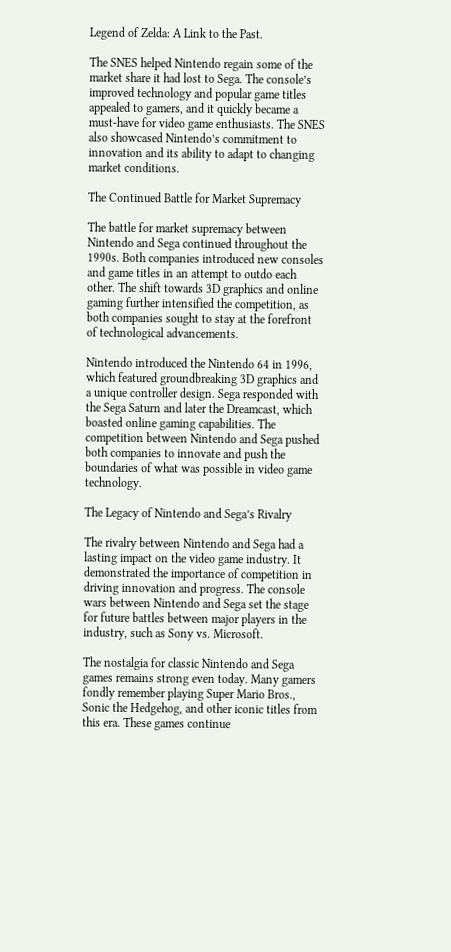Legend of Zelda: A Link to the Past.

The SNES helped Nintendo regain some of the market share it had lost to Sega. The console’s improved technology and popular game titles appealed to gamers, and it quickly became a must-have for video game enthusiasts. The SNES also showcased Nintendo’s commitment to innovation and its ability to adapt to changing market conditions.

The Continued Battle for Market Supremacy

The battle for market supremacy between Nintendo and Sega continued throughout the 1990s. Both companies introduced new consoles and game titles in an attempt to outdo each other. The shift towards 3D graphics and online gaming further intensified the competition, as both companies sought to stay at the forefront of technological advancements.

Nintendo introduced the Nintendo 64 in 1996, which featured groundbreaking 3D graphics and a unique controller design. Sega responded with the Sega Saturn and later the Dreamcast, which boasted online gaming capabilities. The competition between Nintendo and Sega pushed both companies to innovate and push the boundaries of what was possible in video game technology.

The Legacy of Nintendo and Sega’s Rivalry

The rivalry between Nintendo and Sega had a lasting impact on the video game industry. It demonstrated the importance of competition in driving innovation and progress. The console wars between Nintendo and Sega set the stage for future battles between major players in the industry, such as Sony vs. Microsoft.

The nostalgia for classic Nintendo and Sega games remains strong even today. Many gamers fondly remember playing Super Mario Bros., Sonic the Hedgehog, and other iconic titles from this era. These games continue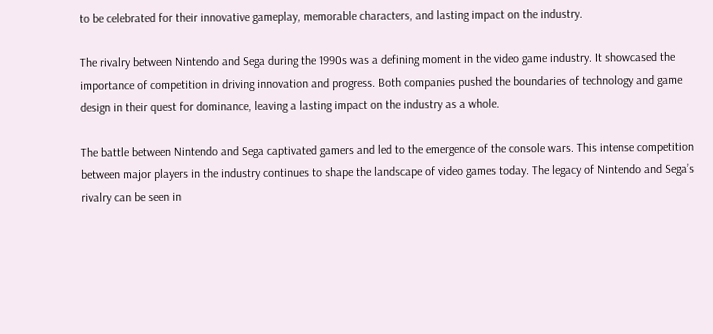to be celebrated for their innovative gameplay, memorable characters, and lasting impact on the industry.

The rivalry between Nintendo and Sega during the 1990s was a defining moment in the video game industry. It showcased the importance of competition in driving innovation and progress. Both companies pushed the boundaries of technology and game design in their quest for dominance, leaving a lasting impact on the industry as a whole.

The battle between Nintendo and Sega captivated gamers and led to the emergence of the console wars. This intense competition between major players in the industry continues to shape the landscape of video games today. The legacy of Nintendo and Sega’s rivalry can be seen in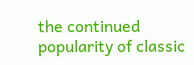the continued popularity of classic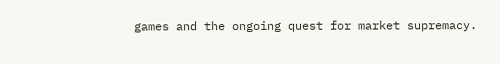games and the ongoing quest for market supremacy.